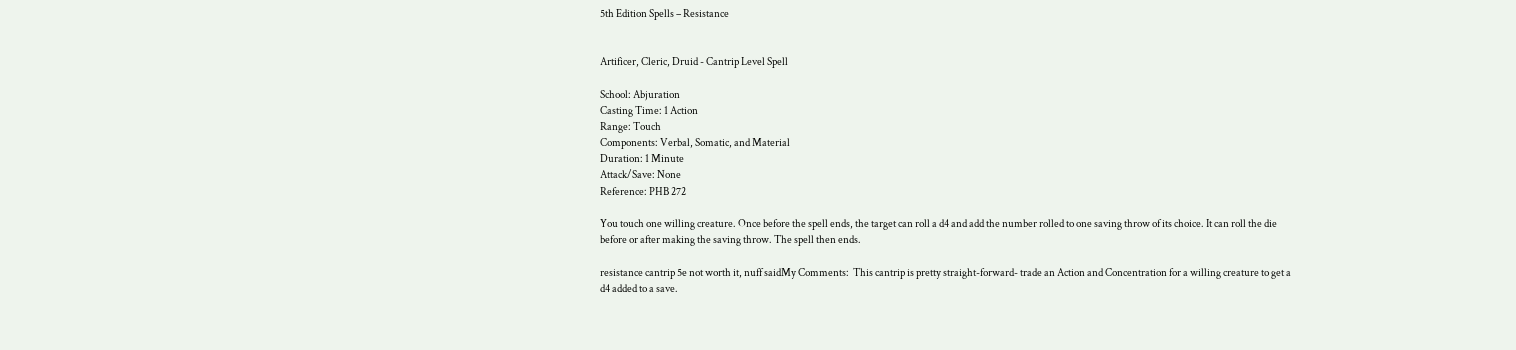5th Edition Spells – Resistance


Artificer, Cleric, Druid - Cantrip Level Spell

School: Abjuration
Casting Time: 1 Action
Range: Touch
Components: Verbal, Somatic, and Material
Duration: 1 Minute
Attack/Save: None
Reference: PHB 272

You touch one willing creature. Once before the spell ends, the target can roll a d4 and add the number rolled to one saving throw of its choice. It can roll the die before or after making the saving throw. The spell then ends.

resistance cantrip 5e not worth it, nuff saidMy Comments:  This cantrip is pretty straight-forward- trade an Action and Concentration for a willing creature to get a d4 added to a save.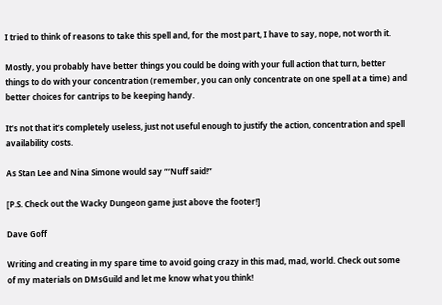I tried to think of reasons to take this spell and, for the most part, I have to say, nope, not worth it.

Mostly, you probably have better things you could be doing with your full action that turn, better things to do with your concentration (remember, you can only concentrate on one spell at a time) and better choices for cantrips to be keeping handy.

It’s not that it’s completely useless, just not useful enough to justify the action, concentration and spell availability costs.

As Stan Lee and Nina Simone would say “‘Nuff said!”

[P.S. Check out the Wacky Dungeon game just above the footer!]

Dave Goff

Writing and creating in my spare time to avoid going crazy in this mad, mad, world. Check out some of my materials on DMsGuild and let me know what you think!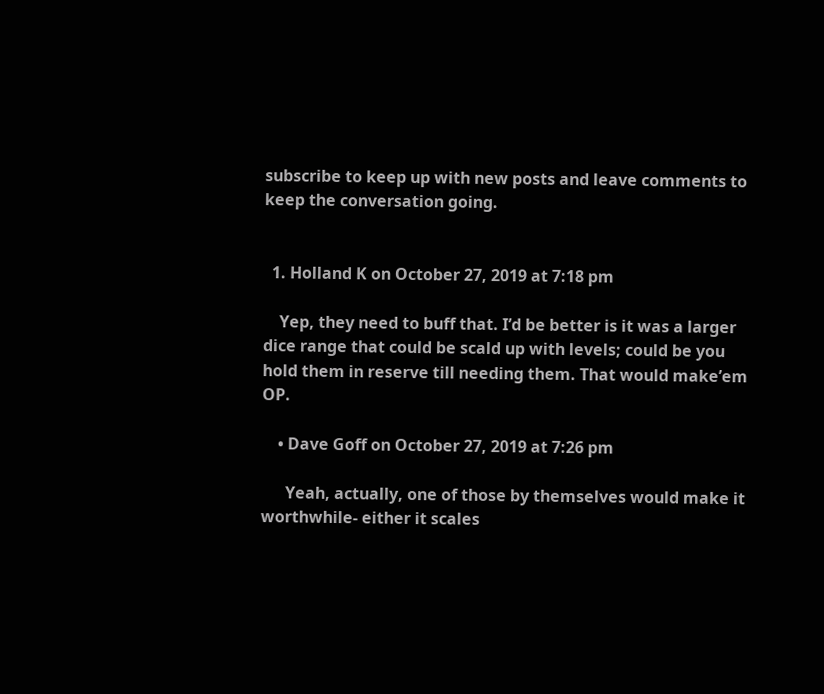subscribe to keep up with new posts and leave comments to keep the conversation going.


  1. Holland K on October 27, 2019 at 7:18 pm

    Yep, they need to buff that. I’d be better is it was a larger dice range that could be scald up with levels; could be you hold them in reserve till needing them. That would make’em OP.

    • Dave Goff on October 27, 2019 at 7:26 pm

      Yeah, actually, one of those by themselves would make it worthwhile- either it scales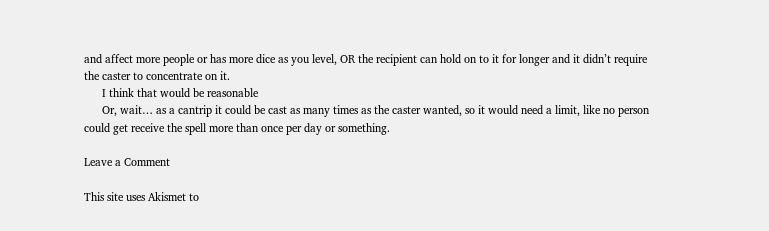and affect more people or has more dice as you level, OR the recipient can hold on to it for longer and it didn’t require the caster to concentrate on it.
      I think that would be reasonable
      Or, wait… as a cantrip it could be cast as many times as the caster wanted, so it would need a limit, like no person could get receive the spell more than once per day or something.

Leave a Comment

This site uses Akismet to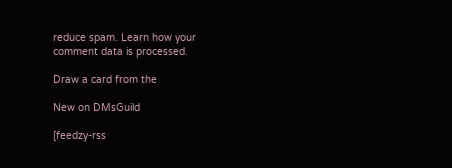reduce spam. Learn how your comment data is processed.

Draw a card from the

New on DMsGuild

[feedzy-rss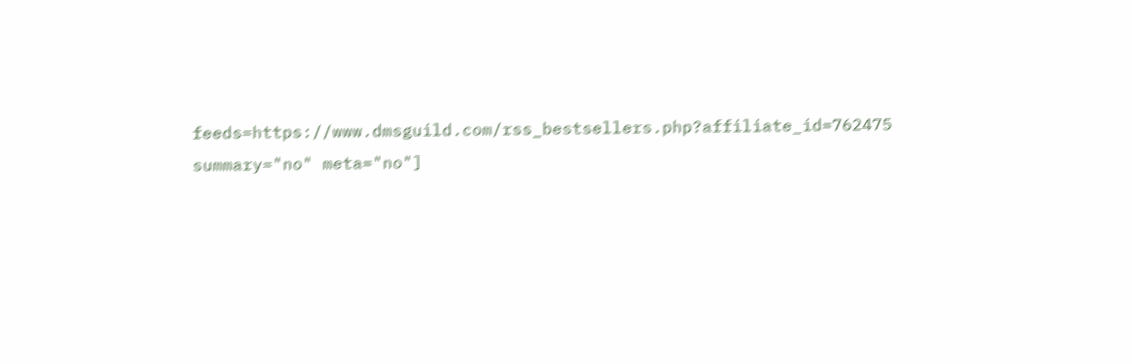feeds=https://www.dmsguild.com/rss_bestsellers.php?affiliate_id=762475 summary="no" meta="no"]